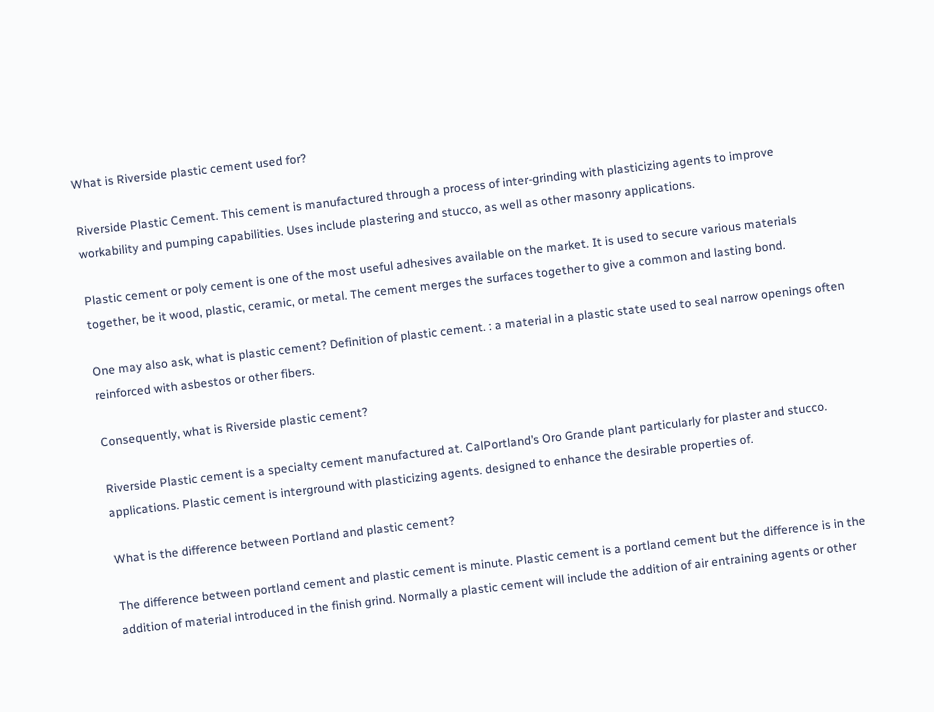What is Riverside plastic cement used for?

Riverside Plastic Cement. This cement is manufactured through a process of inter-grinding with plasticizing agents to improve workability and pumping capabilities. Uses include plastering and stucco, as well as other masonry applications.

Plastic cement or poly cement is one of the most useful adhesives available on the market. It is used to secure various materials together, be it wood, plastic, ceramic, or metal. The cement merges the surfaces together to give a common and lasting bond.

One may also ask, what is plastic cement? Definition of plastic cement. : a material in a plastic state used to seal narrow openings often reinforced with asbestos or other fibers.

Consequently, what is Riverside plastic cement?

Riverside Plastic cement is a specialty cement manufactured at. CalPortland’s Oro Grande plant particularly for plaster and stucco. applications. Plastic cement is interground with plasticizing agents. designed to enhance the desirable properties of.

What is the difference between Portland and plastic cement?

The difference between portland cement and plastic cement is minute. Plastic cement is a portland cement but the difference is in the addition of material introduced in the finish grind. Normally a plastic cement will include the addition of air entraining agents or other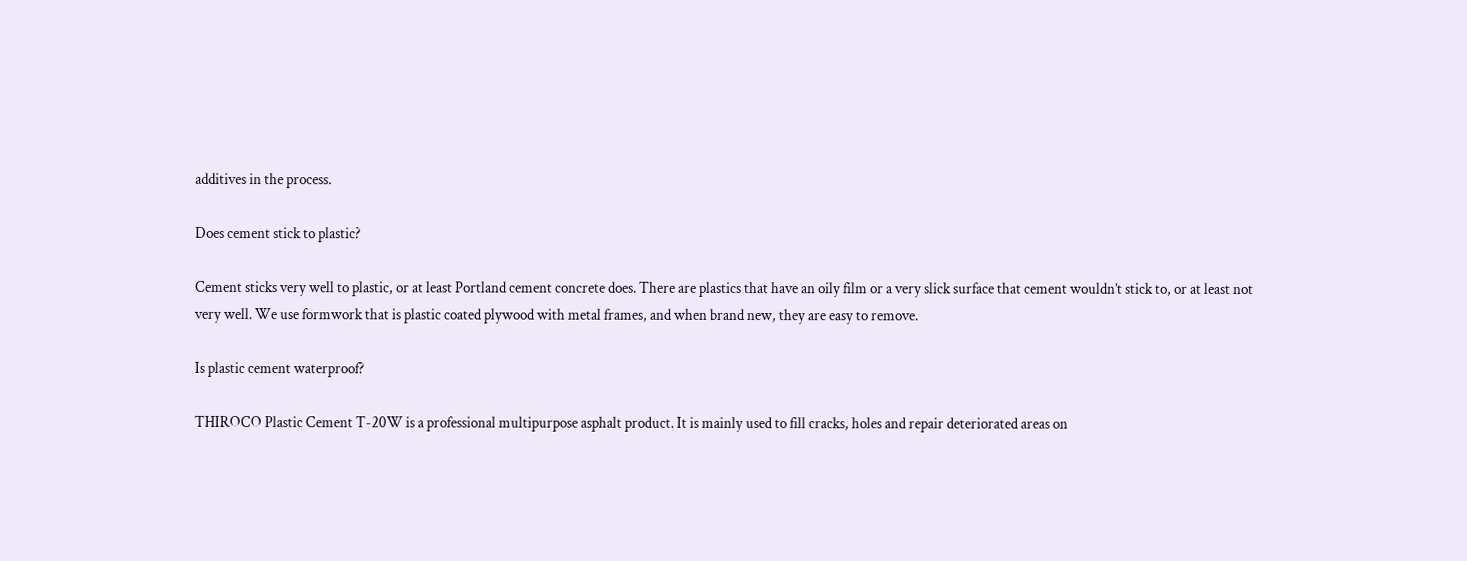additives in the process.

Does cement stick to plastic?

Cement sticks very well to plastic, or at least Portland cement concrete does. There are plastics that have an oily film or a very slick surface that cement wouldn’t stick to, or at least not very well. We use formwork that is plastic coated plywood with metal frames, and when brand new, they are easy to remove.

Is plastic cement waterproof?

THIROCO Plastic Cement T-20W is a professional multipurpose asphalt product. It is mainly used to fill cracks, holes and repair deteriorated areas on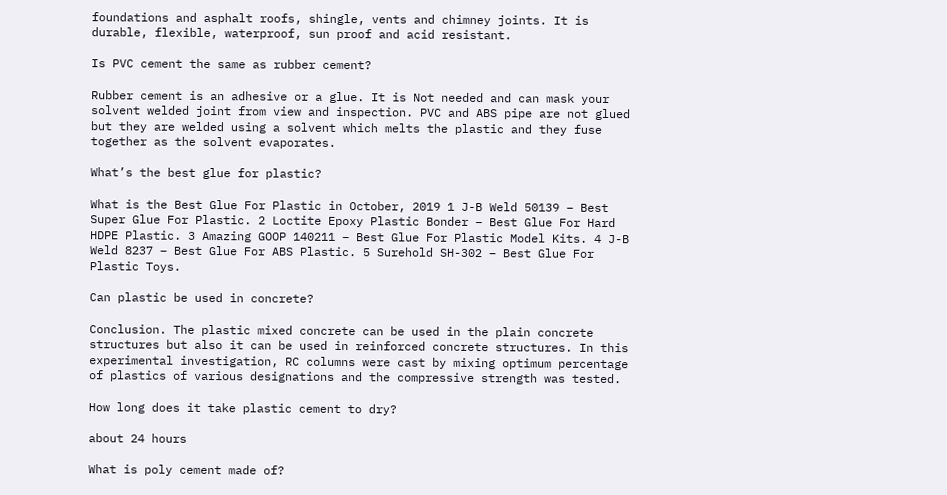foundations and asphalt roofs, shingle, vents and chimney joints. It is durable, flexible, waterproof, sun proof and acid resistant.

Is PVC cement the same as rubber cement?

Rubber cement is an adhesive or a glue. It is Not needed and can mask your solvent welded joint from view and inspection. PVC and ABS pipe are not glued but they are welded using a solvent which melts the plastic and they fuse together as the solvent evaporates.

What’s the best glue for plastic?

What is the Best Glue For Plastic in October, 2019 1 J-B Weld 50139 – Best Super Glue For Plastic. 2 Loctite Epoxy Plastic Bonder – Best Glue For Hard HDPE Plastic. 3 Amazing GOOP 140211 – Best Glue For Plastic Model Kits. 4 J-B Weld 8237 – Best Glue For ABS Plastic. 5 Surehold SH-302 – Best Glue For Plastic Toys.

Can plastic be used in concrete?

Conclusion. The plastic mixed concrete can be used in the plain concrete structures but also it can be used in reinforced concrete structures. In this experimental investigation, RC columns were cast by mixing optimum percentage of plastics of various designations and the compressive strength was tested.

How long does it take plastic cement to dry?

about 24 hours

What is poly cement made of?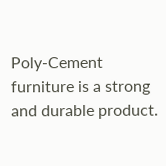Poly-Cement furniture is a strong and durable product.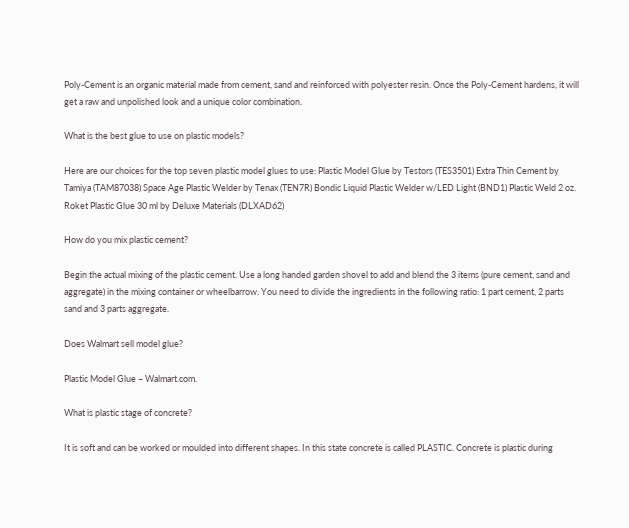Poly-Cement is an organic material made from cement, sand and reinforced with polyester resin. Once the Poly-Cement hardens, it will get a raw and unpolished look and a unique color combination.

What is the best glue to use on plastic models?

Here are our choices for the top seven plastic model glues to use: Plastic Model Glue by Testors (TES3501) Extra Thin Cement by Tamiya (TAM87038) Space Age Plastic Welder by Tenax (TEN7R) Bondic Liquid Plastic Welder w/LED Light (BND1) Plastic Weld 2 oz. Roket Plastic Glue 30 ml by Deluxe Materials (DLXAD62)

How do you mix plastic cement?

Begin the actual mixing of the plastic cement. Use a long handed garden shovel to add and blend the 3 items (pure cement, sand and aggregate) in the mixing container or wheelbarrow. You need to divide the ingredients in the following ratio: 1 part cement, 2 parts sand and 3 parts aggregate.

Does Walmart sell model glue?

Plastic Model Glue – Walmart.com.

What is plastic stage of concrete?

It is soft and can be worked or moulded into different shapes. In this state concrete is called PLASTIC. Concrete is plastic during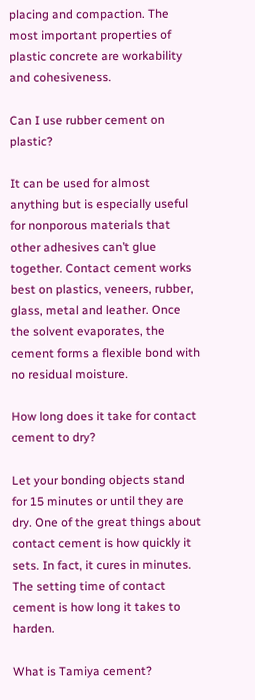placing and compaction. The most important properties of plastic concrete are workability and cohesiveness.

Can I use rubber cement on plastic?

It can be used for almost anything but is especially useful for nonporous materials that other adhesives can’t glue together. Contact cement works best on plastics, veneers, rubber, glass, metal and leather. Once the solvent evaporates, the cement forms a flexible bond with no residual moisture.

How long does it take for contact cement to dry?

Let your bonding objects stand for 15 minutes or until they are dry. One of the great things about contact cement is how quickly it sets. In fact, it cures in minutes. The setting time of contact cement is how long it takes to harden.

What is Tamiya cement?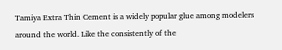Tamiya Extra Thin Cement is a widely popular glue among modelers around the world. Like the consistently of the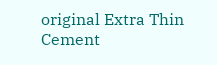original Extra Thin Cement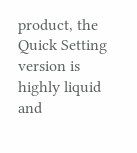product, the Quick Setting version is highly liquid and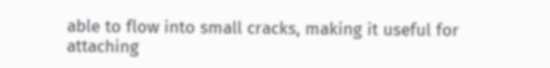able to flow into small cracks, making it useful for attaching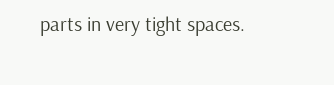parts in very tight spaces.